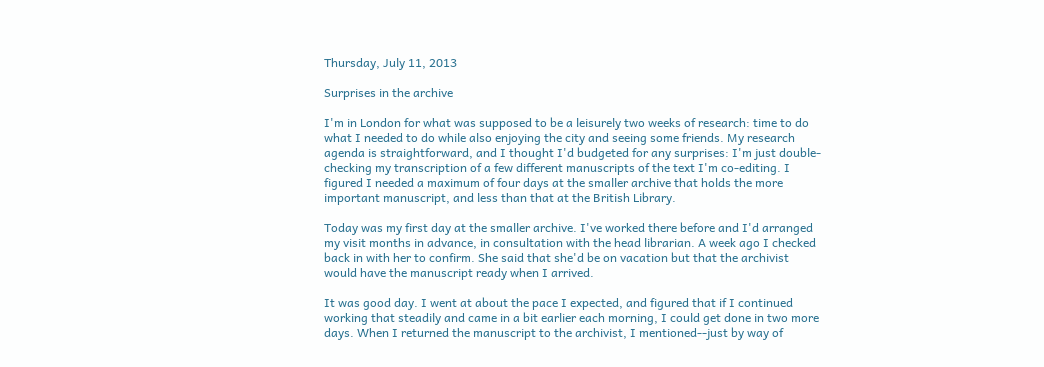Thursday, July 11, 2013

Surprises in the archive

I'm in London for what was supposed to be a leisurely two weeks of research: time to do what I needed to do while also enjoying the city and seeing some friends. My research agenda is straightforward, and I thought I'd budgeted for any surprises: I'm just double-checking my transcription of a few different manuscripts of the text I'm co-editing. I figured I needed a maximum of four days at the smaller archive that holds the more important manuscript, and less than that at the British Library.

Today was my first day at the smaller archive. I've worked there before and I'd arranged my visit months in advance, in consultation with the head librarian. A week ago I checked back in with her to confirm. She said that she'd be on vacation but that the archivist would have the manuscript ready when I arrived.

It was good day. I went at about the pace I expected, and figured that if I continued working that steadily and came in a bit earlier each morning, I could get done in two more days. When I returned the manuscript to the archivist, I mentioned--just by way of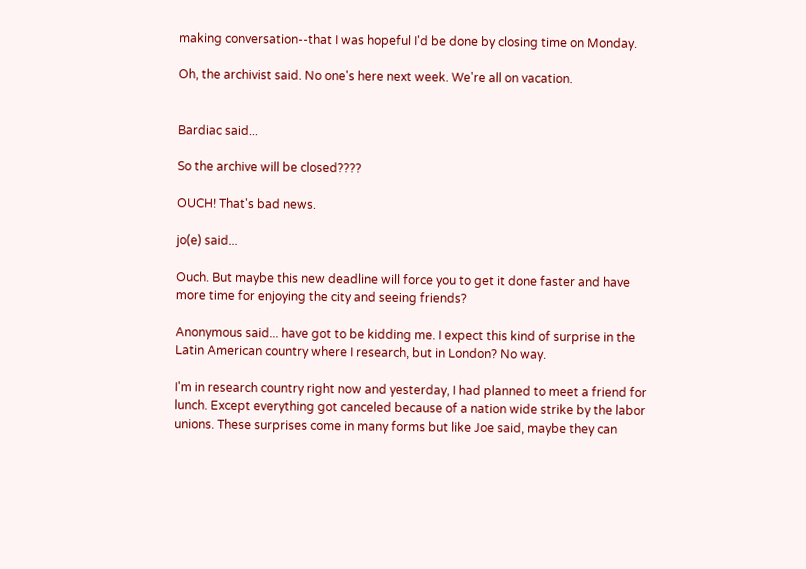making conversation--that I was hopeful I'd be done by closing time on Monday.

Oh, the archivist said. No one's here next week. We're all on vacation.


Bardiac said...

So the archive will be closed????

OUCH! That's bad news.

jo(e) said...

Ouch. But maybe this new deadline will force you to get it done faster and have more time for enjoying the city and seeing friends?

Anonymous said... have got to be kidding me. I expect this kind of surprise in the Latin American country where I research, but in London? No way.

I'm in research country right now and yesterday, I had planned to meet a friend for lunch. Except everything got canceled because of a nation wide strike by the labor unions. These surprises come in many forms but like Joe said, maybe they can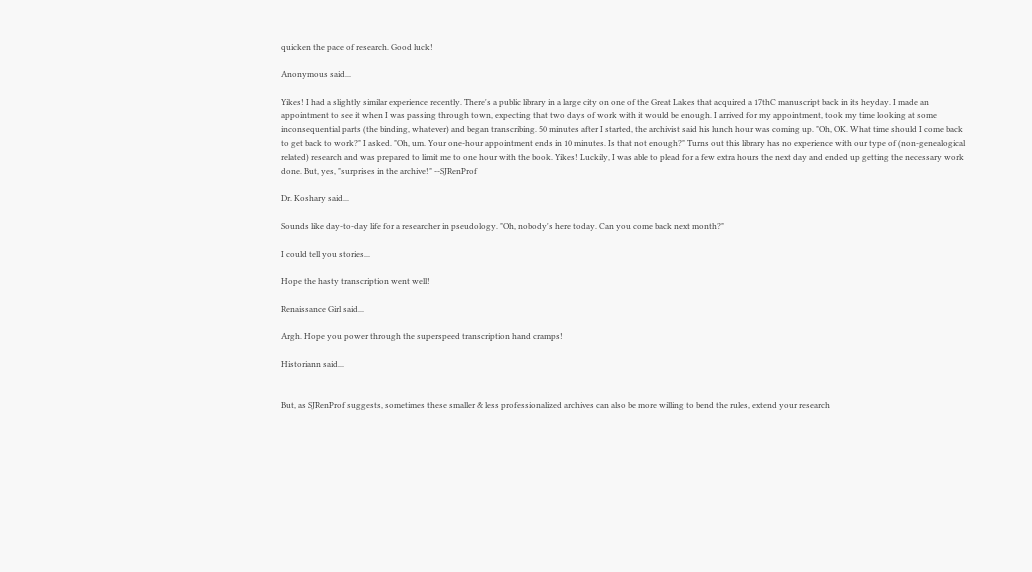quicken the pace of research. Good luck!

Anonymous said...

Yikes! I had a slightly similar experience recently. There's a public library in a large city on one of the Great Lakes that acquired a 17thC manuscript back in its heyday. I made an appointment to see it when I was passing through town, expecting that two days of work with it would be enough. I arrived for my appointment, took my time looking at some inconsequential parts (the binding, whatever) and began transcribing. 50 minutes after I started, the archivist said his lunch hour was coming up. "Oh, OK. What time should I come back to get back to work?" I asked. "Oh, um. Your one-hour appointment ends in 10 minutes. Is that not enough?" Turns out this library has no experience with our type of (non-genealogical related) research and was prepared to limit me to one hour with the book. Yikes! Luckily, I was able to plead for a few extra hours the next day and ended up getting the necessary work done. But, yes, "surprises in the archive!" --SJRenProf

Dr. Koshary said...

Sounds like day-to-day life for a researcher in pseudology. "Oh, nobody's here today. Can you come back next month?"

I could tell you stories...

Hope the hasty transcription went well!

Renaissance Girl said...

Argh. Hope you power through the superspeed transcription hand cramps!

Historiann said...


But, as SJRenProf suggests, sometimes these smaller & less professionalized archives can also be more willing to bend the rules, extend your research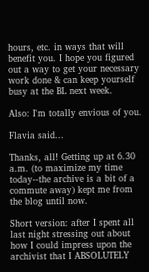hours, etc. in ways that will benefit you. I hope you figured out a way to get your necessary work done & can keep yourself busy at the BL next week.

Also: I'm totally envious of you.

Flavia said...

Thanks, all! Getting up at 6.30 a.m. (to maximize my time today--the archive is a bit of a commute away) kept me from the blog until now.

Short version: after I spent all last night stressing out about how I could impress upon the archivist that I ABSOLUTELY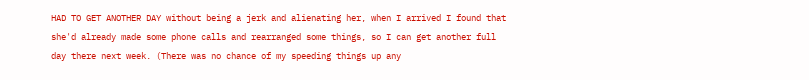HAD TO GET ANOTHER DAY without being a jerk and alienating her, when I arrived I found that she'd already made some phone calls and rearranged some things, so I can get another full day there next week. (There was no chance of my speeding things up any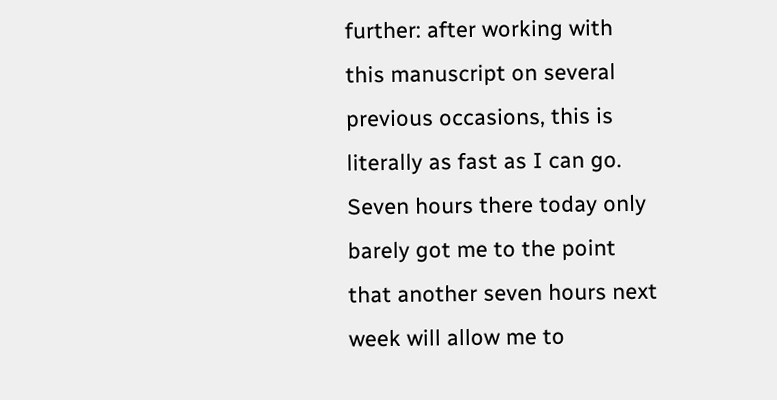further: after working with this manuscript on several previous occasions, this is literally as fast as I can go. Seven hours there today only barely got me to the point that another seven hours next week will allow me to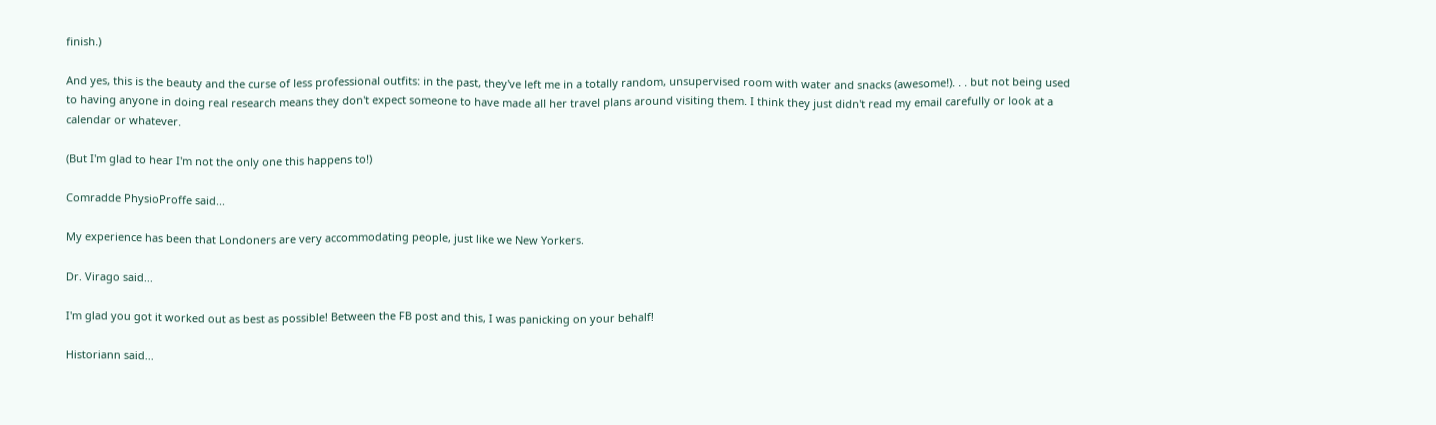finish.)

And yes, this is the beauty and the curse of less professional outfits: in the past, they've left me in a totally random, unsupervised room with water and snacks (awesome!). . . but not being used to having anyone in doing real research means they don't expect someone to have made all her travel plans around visiting them. I think they just didn't read my email carefully or look at a calendar or whatever.

(But I'm glad to hear I'm not the only one this happens to!)

Comradde PhysioProffe said...

My experience has been that Londoners are very accommodating people, just like we New Yorkers.

Dr. Virago said...

I'm glad you got it worked out as best as possible! Between the FB post and this, I was panicking on your behalf!

Historiann said...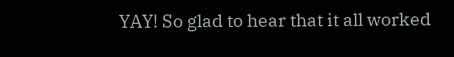YAY! So glad to hear that it all worked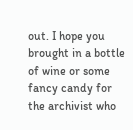out. I hope you brought in a bottle of wine or some fancy candy for the archivist who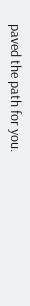paved the path for you.